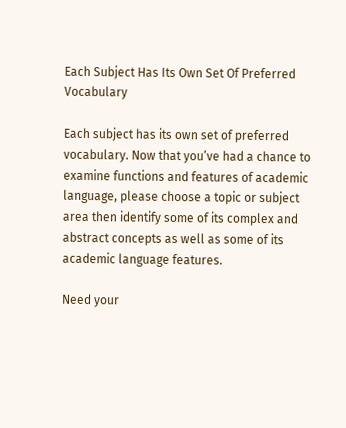Each Subject Has Its Own Set Of Preferred Vocabulary

Each subject has its own set of preferred vocabulary. Now that you’ve had a chance to examine functions and features of academic language, please choose a topic or subject area then identify some of its complex and abstract concepts as well as some of its academic language features.

Need your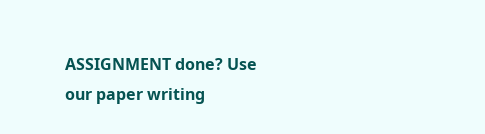ASSIGNMENT done? Use our paper writing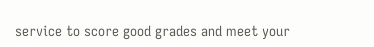service to score good grades and meet your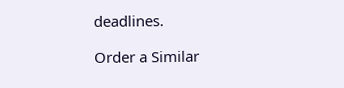deadlines.

Order a Similar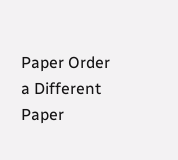Paper Order a Different Paper